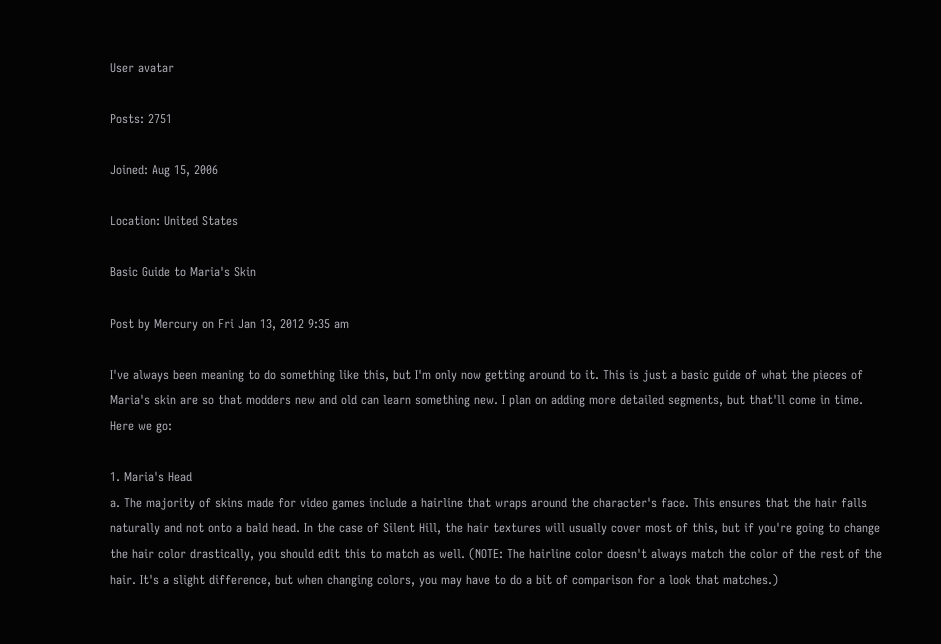User avatar

Posts: 2751

Joined: Aug 15, 2006

Location: United States

Basic Guide to Maria's Skin

Post by Mercury on Fri Jan 13, 2012 9:35 am

I've always been meaning to do something like this, but I'm only now getting around to it. This is just a basic guide of what the pieces of Maria's skin are so that modders new and old can learn something new. I plan on adding more detailed segments, but that'll come in time. Here we go:

1. Maria's Head
a. The majority of skins made for video games include a hairline that wraps around the character's face. This ensures that the hair falls naturally and not onto a bald head. In the case of Silent Hill, the hair textures will usually cover most of this, but if you're going to change the hair color drastically, you should edit this to match as well. (NOTE: The hairline color doesn't always match the color of the rest of the hair. It's a slight difference, but when changing colors, you may have to do a bit of comparison for a look that matches.)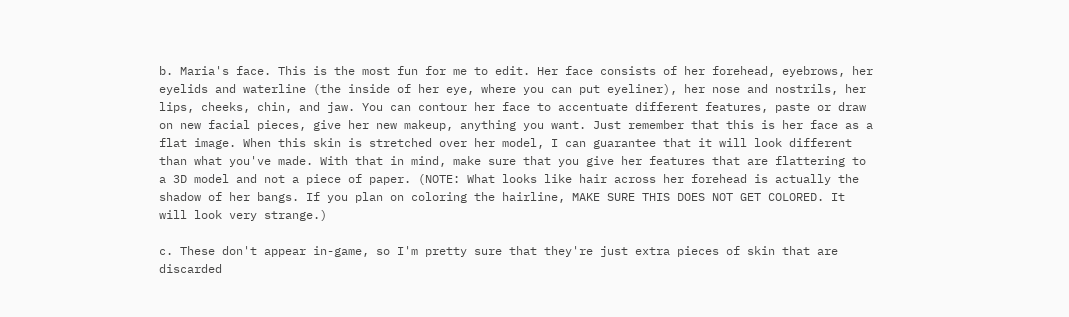b. Maria's face. This is the most fun for me to edit. Her face consists of her forehead, eyebrows, her eyelids and waterline (the inside of her eye, where you can put eyeliner), her nose and nostrils, her lips, cheeks, chin, and jaw. You can contour her face to accentuate different features, paste or draw on new facial pieces, give her new makeup, anything you want. Just remember that this is her face as a flat image. When this skin is stretched over her model, I can guarantee that it will look different than what you've made. With that in mind, make sure that you give her features that are flattering to a 3D model and not a piece of paper. (NOTE: What looks like hair across her forehead is actually the shadow of her bangs. If you plan on coloring the hairline, MAKE SURE THIS DOES NOT GET COLORED. It will look very strange.)

c. These don't appear in-game, so I'm pretty sure that they're just extra pieces of skin that are discarded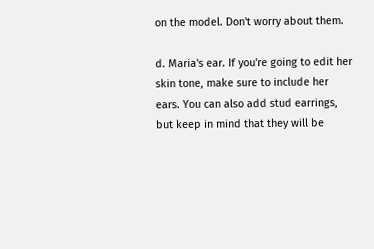on the model. Don't worry about them.

d. Maria's ear. If you're going to edit her skin tone, make sure to include her ears. You can also add stud earrings, but keep in mind that they will be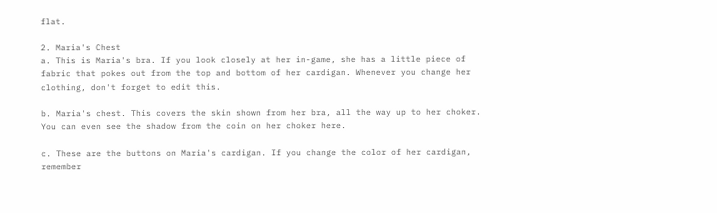flat.

2. Maria's Chest
a. This is Maria's bra. If you look closely at her in-game, she has a little piece of fabric that pokes out from the top and bottom of her cardigan. Whenever you change her clothing, don't forget to edit this.

b. Maria's chest. This covers the skin shown from her bra, all the way up to her choker. You can even see the shadow from the coin on her choker here.

c. These are the buttons on Maria's cardigan. If you change the color of her cardigan, remember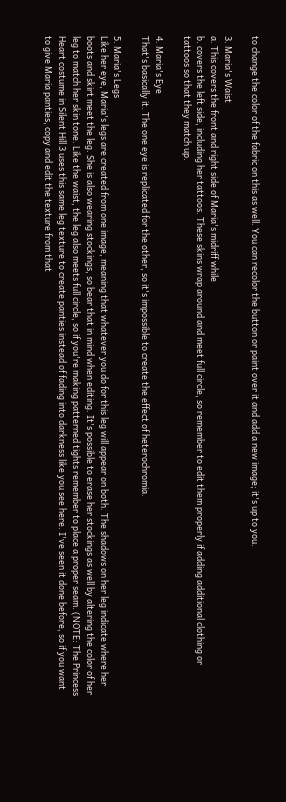to change the color of the fabric on this as well. You can recolor the button or paint over it and add a new image; it's up to you.

3. Maria's Waist
a. This covers the front and right side of Maria's midriff while
b. covers the left side, including her tattoos. These skins wrap around and meet full circle, so remember to edit them properly if adding additional clothing or tattoos so that they match up.

4. Maria's Eye
That's basically it. The one eye is replicated for the other, so it's impossible to create the effect of heterochromia.

5. Maria's Legs
Like her eye, Maria's legs are created from one image, meaning that whatever you do for this leg will appear on both. The shadows on her leg indicate where her boots and skirt meet the leg. She is also wearing stockings, so bear that in mind when editing. It's possible to erase her stockings as well by altering the color of her leg to match her skin tone. Like the waist, the leg also meets full circle, so if you're making patterned tights remember to place a proper seam. (NOTE: The Princess Heart costume in Silent Hill 3 uses this same leg texture to create panties instead of fading into darkness like you see here. I've seen it done before, so if you want to give Maria panties, copy and edit the texture from that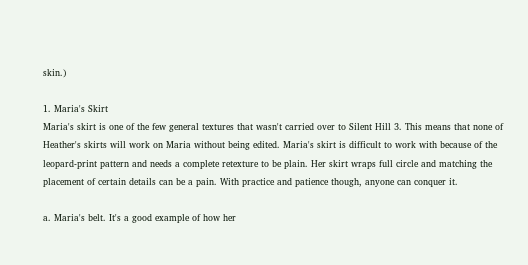skin.)

1. Maria's Skirt
Maria's skirt is one of the few general textures that wasn't carried over to Silent Hill 3. This means that none of Heather's skirts will work on Maria without being edited. Maria's skirt is difficult to work with because of the leopard-print pattern and needs a complete retexture to be plain. Her skirt wraps full circle and matching the placement of certain details can be a pain. With practice and patience though, anyone can conquer it.

a. Maria's belt. It's a good example of how her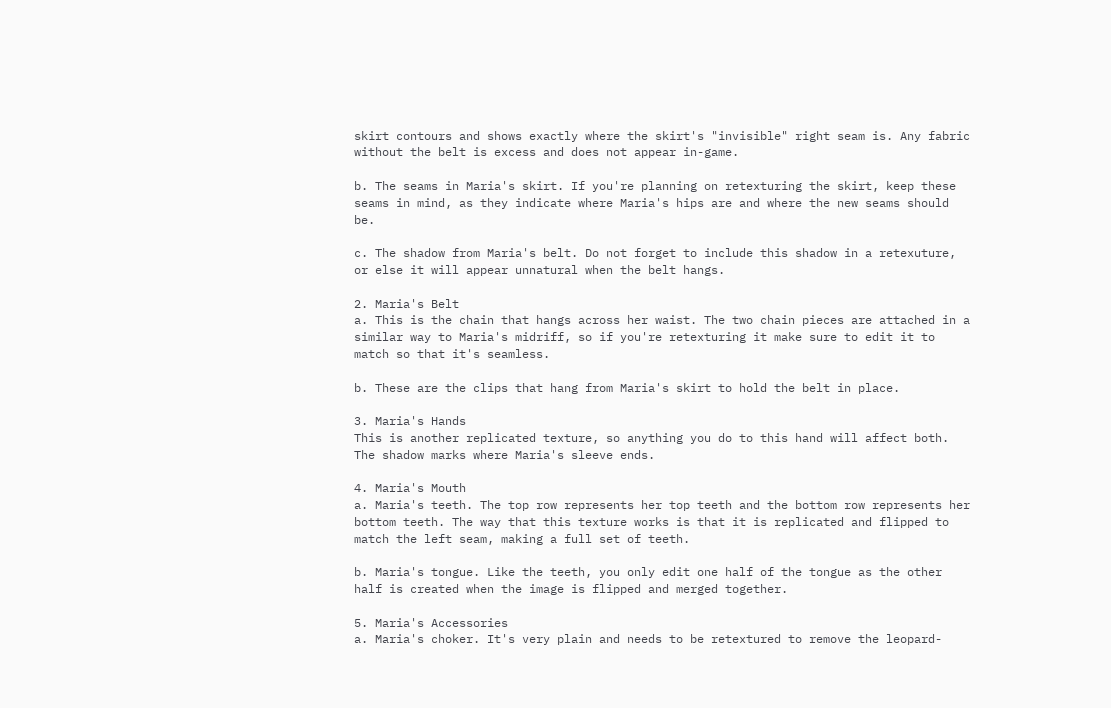skirt contours and shows exactly where the skirt's "invisible" right seam is. Any fabric without the belt is excess and does not appear in-game.

b. The seams in Maria's skirt. If you're planning on retexturing the skirt, keep these seams in mind, as they indicate where Maria's hips are and where the new seams should be.

c. The shadow from Maria's belt. Do not forget to include this shadow in a retexuture, or else it will appear unnatural when the belt hangs.

2. Maria's Belt
a. This is the chain that hangs across her waist. The two chain pieces are attached in a similar way to Maria's midriff, so if you're retexturing it make sure to edit it to match so that it's seamless.

b. These are the clips that hang from Maria's skirt to hold the belt in place.

3. Maria's Hands
This is another replicated texture, so anything you do to this hand will affect both. The shadow marks where Maria's sleeve ends.

4. Maria's Mouth
a. Maria's teeth. The top row represents her top teeth and the bottom row represents her bottom teeth. The way that this texture works is that it is replicated and flipped to match the left seam, making a full set of teeth.

b. Maria's tongue. Like the teeth, you only edit one half of the tongue as the other half is created when the image is flipped and merged together.

5. Maria's Accessories
a. Maria's choker. It's very plain and needs to be retextured to remove the leopard-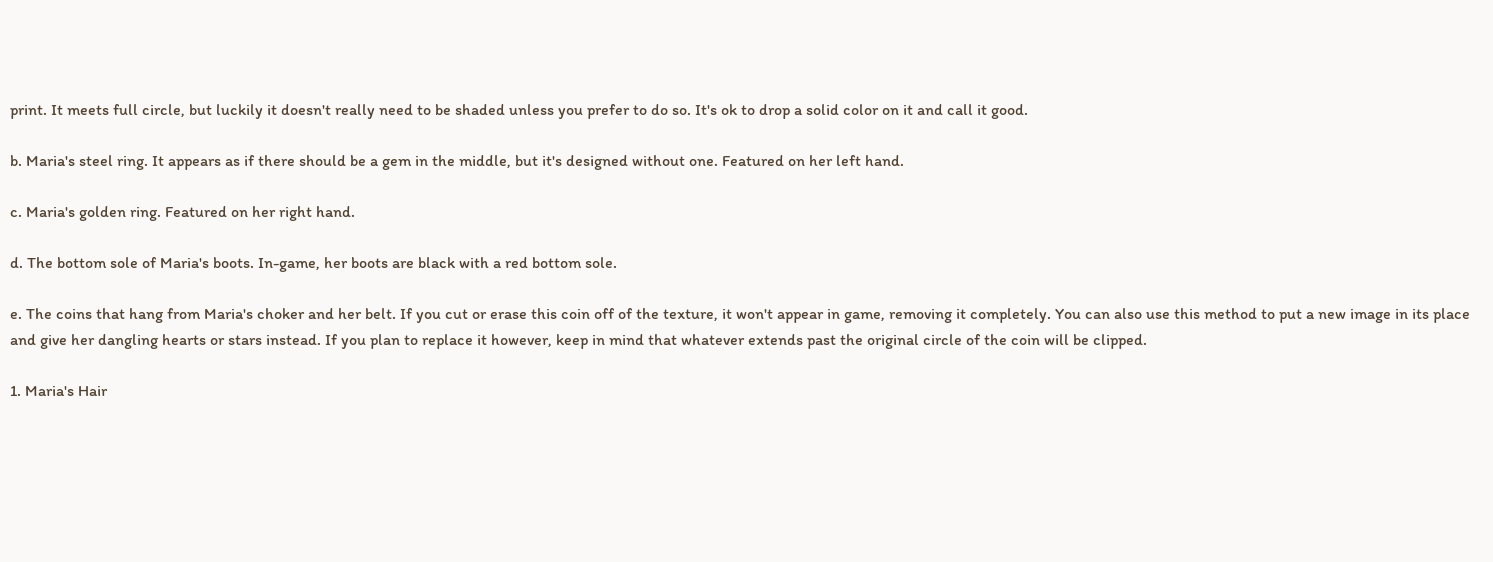print. It meets full circle, but luckily it doesn't really need to be shaded unless you prefer to do so. It's ok to drop a solid color on it and call it good.

b. Maria's steel ring. It appears as if there should be a gem in the middle, but it's designed without one. Featured on her left hand.

c. Maria's golden ring. Featured on her right hand.

d. The bottom sole of Maria's boots. In-game, her boots are black with a red bottom sole.

e. The coins that hang from Maria's choker and her belt. If you cut or erase this coin off of the texture, it won't appear in game, removing it completely. You can also use this method to put a new image in its place and give her dangling hearts or stars instead. If you plan to replace it however, keep in mind that whatever extends past the original circle of the coin will be clipped.

1. Maria's Hair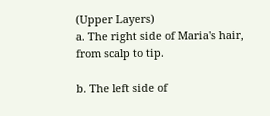(Upper Layers)
a. The right side of Maria's hair, from scalp to tip.

b. The left side of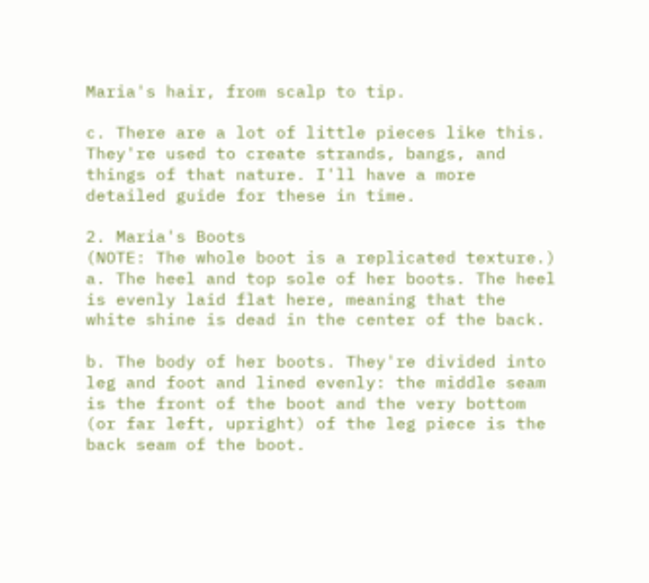Maria's hair, from scalp to tip.

c. There are a lot of little pieces like this. They're used to create strands, bangs, and things of that nature. I'll have a more detailed guide for these in time.

2. Maria's Boots
(NOTE: The whole boot is a replicated texture.)
a. The heel and top sole of her boots. The heel is evenly laid flat here, meaning that the white shine is dead in the center of the back.

b. The body of her boots. They're divided into leg and foot and lined evenly: the middle seam is the front of the boot and the very bottom (or far left, upright) of the leg piece is the back seam of the boot.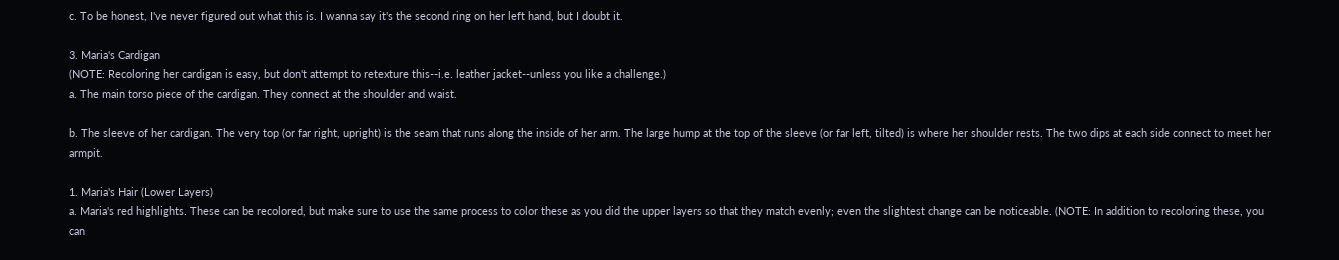c. To be honest, I've never figured out what this is. I wanna say it's the second ring on her left hand, but I doubt it.

3. Maria's Cardigan
(NOTE: Recoloring her cardigan is easy, but don't attempt to retexture this--i.e. leather jacket--unless you like a challenge.)
a. The main torso piece of the cardigan. They connect at the shoulder and waist.

b. The sleeve of her cardigan. The very top (or far right, upright) is the seam that runs along the inside of her arm. The large hump at the top of the sleeve (or far left, tilted) is where her shoulder rests. The two dips at each side connect to meet her armpit.

1. Maria's Hair (Lower Layers)
a. Maria's red highlights. These can be recolored, but make sure to use the same process to color these as you did the upper layers so that they match evenly; even the slightest change can be noticeable. (NOTE: In addition to recoloring these, you can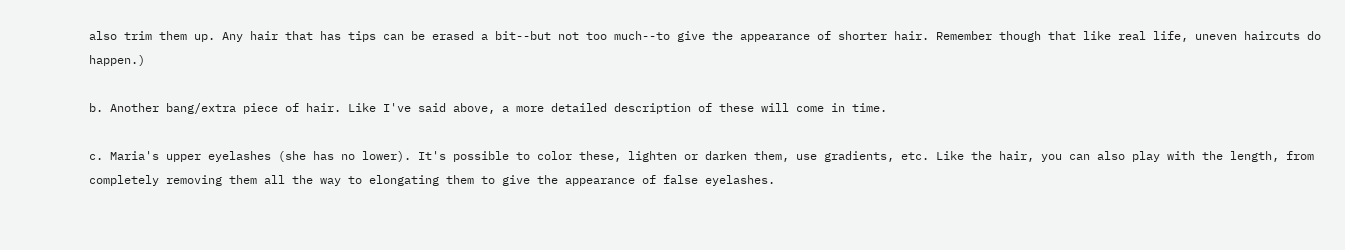also trim them up. Any hair that has tips can be erased a bit--but not too much--to give the appearance of shorter hair. Remember though that like real life, uneven haircuts do happen.)

b. Another bang/extra piece of hair. Like I've said above, a more detailed description of these will come in time.

c. Maria's upper eyelashes (she has no lower). It's possible to color these, lighten or darken them, use gradients, etc. Like the hair, you can also play with the length, from completely removing them all the way to elongating them to give the appearance of false eyelashes.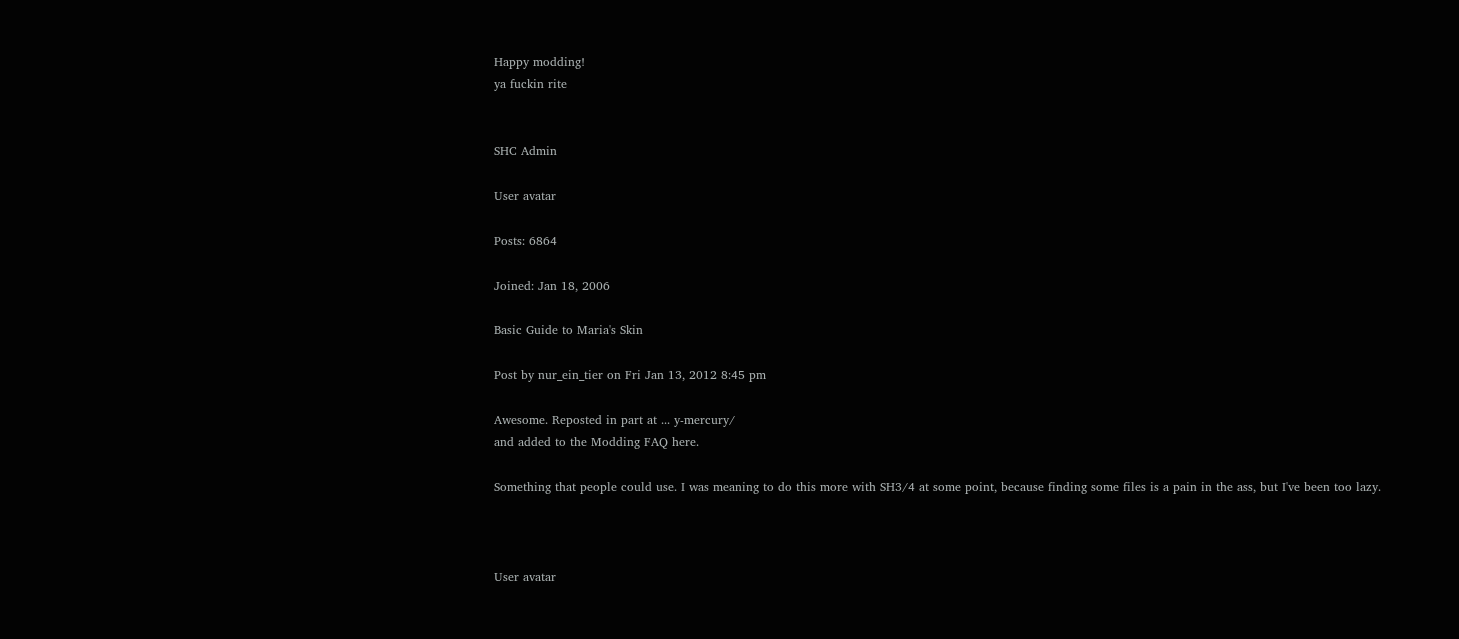Happy modding!
ya fuckin rite


SHC Admin

User avatar

Posts: 6864

Joined: Jan 18, 2006

Basic Guide to Maria's Skin

Post by nur_ein_tier on Fri Jan 13, 2012 8:45 pm

Awesome. Reposted in part at ... y-mercury/
and added to the Modding FAQ here.

Something that people could use. I was meaning to do this more with SH3/4 at some point, because finding some files is a pain in the ass, but I've been too lazy.



User avatar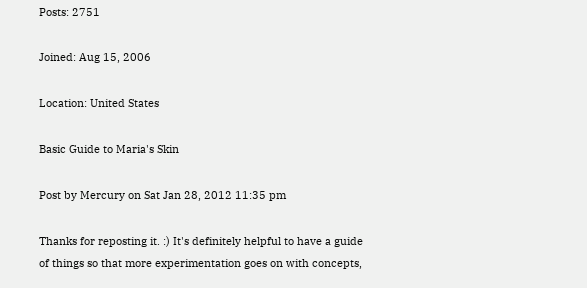Posts: 2751

Joined: Aug 15, 2006

Location: United States

Basic Guide to Maria's Skin

Post by Mercury on Sat Jan 28, 2012 11:35 pm

Thanks for reposting it. :) It's definitely helpful to have a guide of things so that more experimentation goes on with concepts,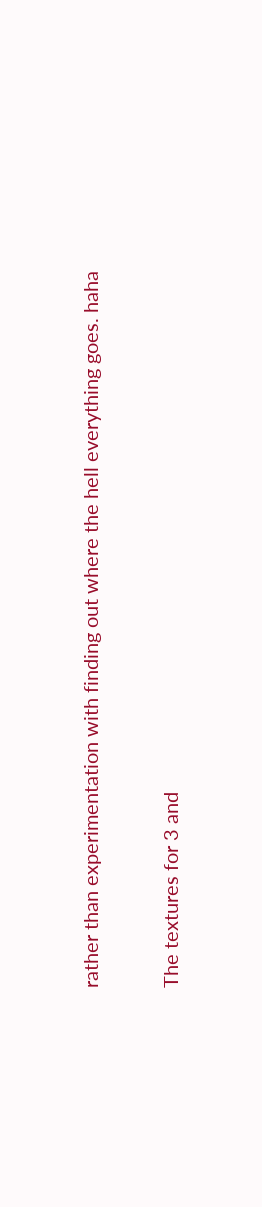rather than experimentation with finding out where the hell everything goes. haha

The textures for 3 and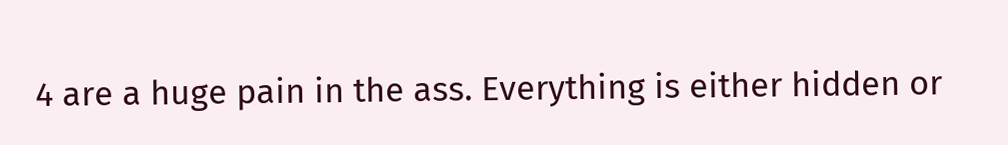4 are a huge pain in the ass. Everything is either hidden or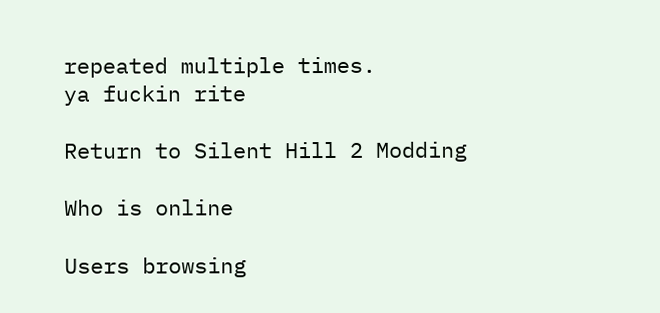repeated multiple times.
ya fuckin rite

Return to Silent Hill 2 Modding

Who is online

Users browsing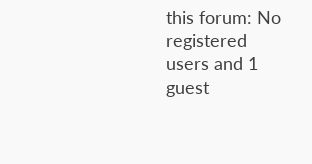this forum: No registered users and 1 guest